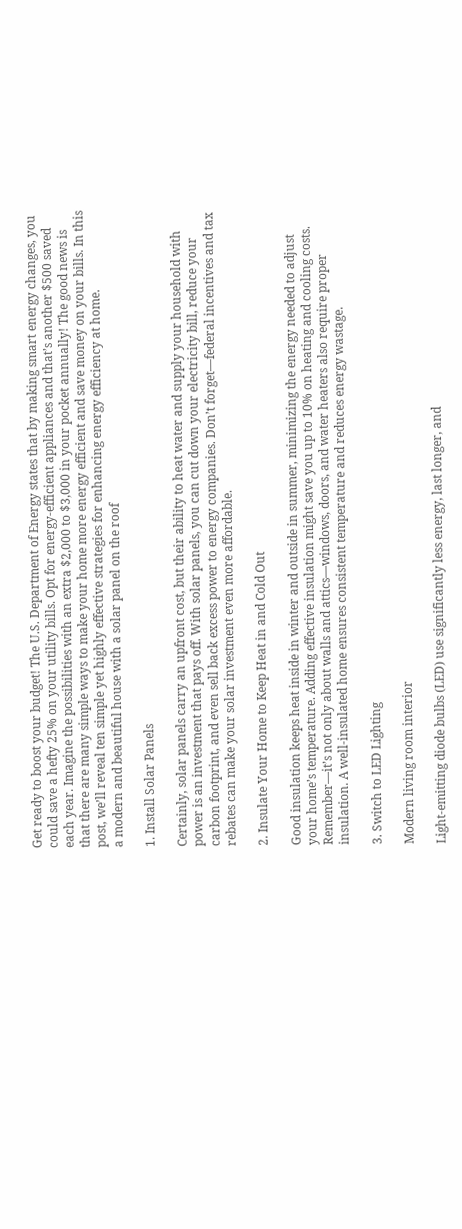Get ready to boost your budget! The U.S. Department of Energy states that by making smart energy changes, you could save a hefty 25% on your utility bills. Opt for energy-efficient appliances and that’s another $500 saved each year. Imagine the possibilities with an extra $2,000 to $3,000 in your pocket annually! The good news is that there are many simple ways to make your home more energy efficient and save money on your bills. In this post, we’ll reveal ten simple yet highly effective strategies for enhancing energy efficiency at home.
a modern and beautiful house with a solar panel on the roof

1. Install Solar Panels

Certainly, solar panels carry an upfront cost, but their ability to heat water and supply your household with power is an investment that pays off. With solar panels, you can cut down your electricity bill, reduce your carbon footprint, and even sell back excess power to energy companies. Don’t forget—federal incentives and tax rebates can make your solar investment even more affordable.

2. Insulate Your Home to Keep Heat in and Cold Out

Good insulation keeps heat inside in winter and outside in summer, minimizing the energy needed to adjust your home’s temperature. Adding effective insulation might save you up to 10% on heating and cooling costs. Remember—it’s not only about walls and attics—windows, doors, and water heaters also require proper insulation. A well-insulated home ensures consistent temperature and reduces energy wastage.

3. Switch to LED Lighting

Modern living room interior

Light-emitting diode bulbs (LED) use significantly less energy, last longer, and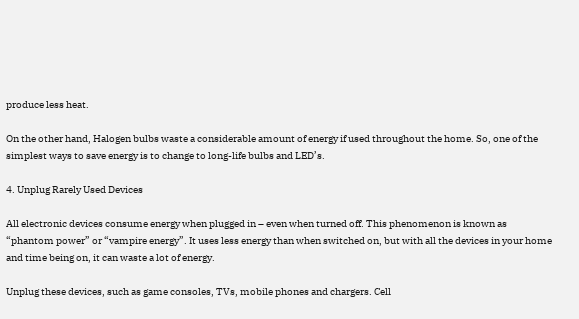produce less heat.

On the other hand, Halogen bulbs waste a considerable amount of energy if used throughout the home. So, one of the simplest ways to save energy is to change to long-life bulbs and LED’s.

4. Unplug Rarely Used Devices

All electronic devices consume energy when plugged in – even when turned off. This phenomenon is known as “phantom power” or “vampire energy”. It uses less energy than when switched on, but with all the devices in your home and time being on, it can waste a lot of energy.

Unplug these devices, such as game consoles, TVs, mobile phones and chargers. Cell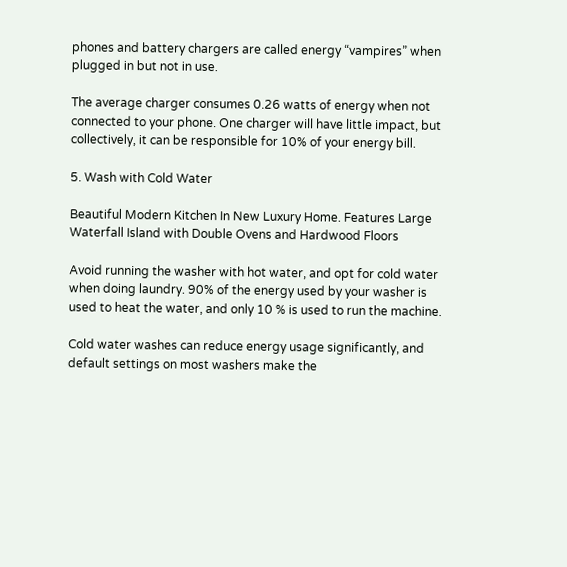phones and battery chargers are called energy “vampires” when plugged in but not in use.

The average charger consumes 0.26 watts of energy when not connected to your phone. One charger will have little impact, but collectively, it can be responsible for 10% of your energy bill.

5. Wash with Cold Water

Beautiful Modern Kitchen In New Luxury Home. Features Large Waterfall Island with Double Ovens and Hardwood Floors

Avoid running the washer with hot water, and opt for cold water when doing laundry. 90% of the energy used by your washer is used to heat the water, and only 10 % is used to run the machine.

Cold water washes can reduce energy usage significantly, and default settings on most washers make the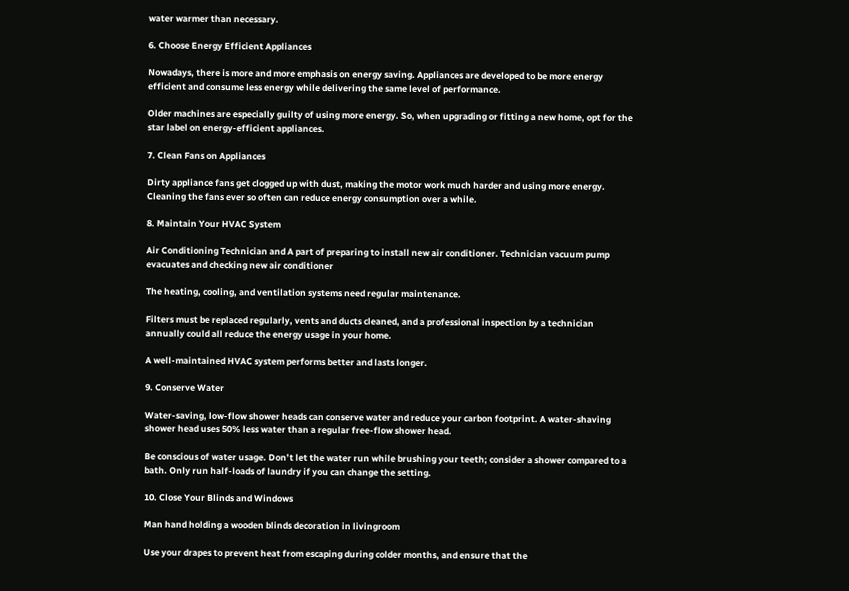water warmer than necessary.

6. Choose Energy Efficient Appliances

Nowadays, there is more and more emphasis on energy saving. Appliances are developed to be more energy efficient and consume less energy while delivering the same level of performance.

Older machines are especially guilty of using more energy. So, when upgrading or fitting a new home, opt for the star label on energy-efficient appliances.

7. Clean Fans on Appliances

Dirty appliance fans get clogged up with dust, making the motor work much harder and using more energy. Cleaning the fans ever so often can reduce energy consumption over a while.

8. Maintain Your HVAC System

Air Conditioning Technician and A part of preparing to install new air conditioner. Technician vacuum pump evacuates and checking new air conditioner

The heating, cooling, and ventilation systems need regular maintenance.

Filters must be replaced regularly, vents and ducts cleaned, and a professional inspection by a technician annually could all reduce the energy usage in your home.

A well-maintained HVAC system performs better and lasts longer.

9. Conserve Water

Water-saving, low-flow shower heads can conserve water and reduce your carbon footprint. A water-shaving shower head uses 50% less water than a regular free-flow shower head.

Be conscious of water usage. Don’t let the water run while brushing your teeth; consider a shower compared to a bath. Only run half-loads of laundry if you can change the setting.

10. Close Your Blinds and Windows

Man hand holding a wooden blinds decoration in livingroom

Use your drapes to prevent heat from escaping during colder months, and ensure that the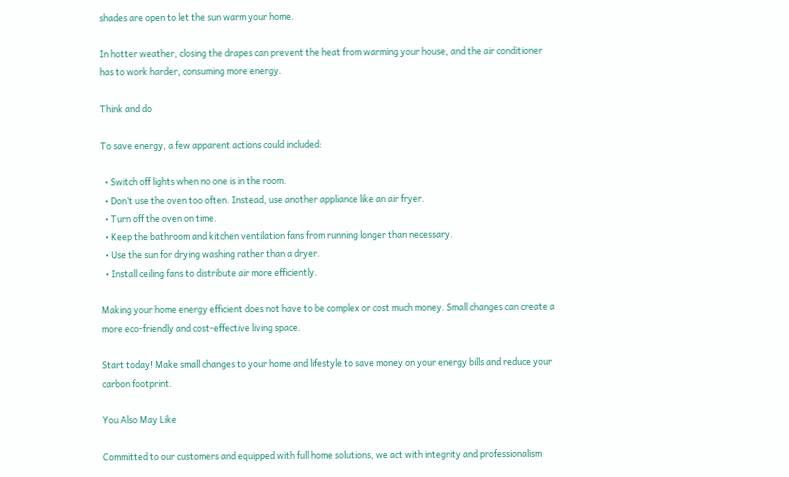shades are open to let the sun warm your home.

In hotter weather, closing the drapes can prevent the heat from warming your house, and the air conditioner has to work harder, consuming more energy.

Think and do

To save energy, a few apparent actions could included:

  • Switch off lights when no one is in the room.
  • Don’t use the oven too often. Instead, use another appliance like an air fryer.
  • Turn off the oven on time.
  • Keep the bathroom and kitchen ventilation fans from running longer than necessary.
  • Use the sun for drying washing rather than a dryer.
  • Install ceiling fans to distribute air more efficiently.

Making your home energy efficient does not have to be complex or cost much money. Small changes can create a more eco-friendly and cost-effective living space.

Start today! Make small changes to your home and lifestyle to save money on your energy bills and reduce your carbon footprint.

You Also May Like

Committed to our customers and equipped with full home solutions, we act with integrity and professionalism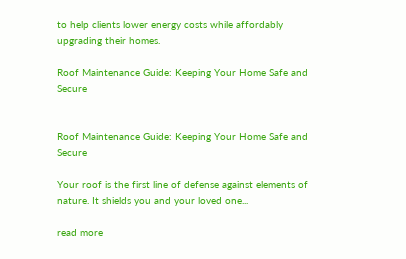to help clients lower energy costs while affordably upgrading their homes.

Roof Maintenance Guide: Keeping Your Home Safe and Secure


Roof Maintenance Guide: Keeping Your Home Safe and Secure

Your roof is the first line of defense against elements of nature. It shields you and your loved one...

read more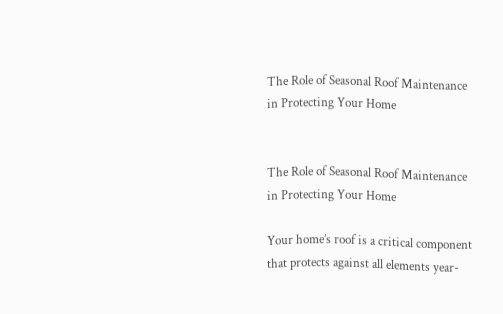The Role of Seasonal Roof Maintenance in Protecting Your Home


The Role of Seasonal Roof Maintenance in Protecting Your Home

Your home’s roof is a critical component that protects against all elements year-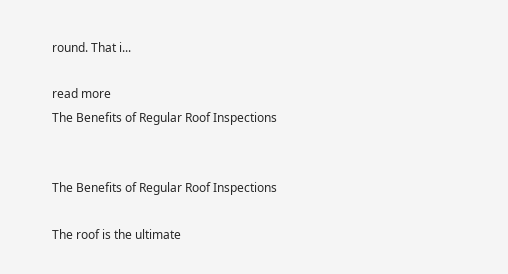round. That i...

read more
The Benefits of Regular Roof Inspections


The Benefits of Regular Roof Inspections

The roof is the ultimate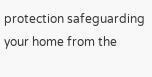protection safeguarding your home from the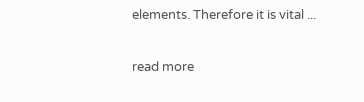elements. Therefore it is vital ...

read more